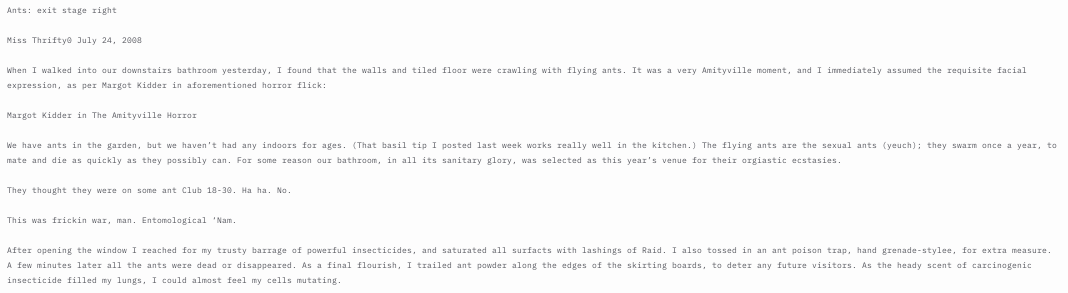Ants: exit stage right

Miss Thrifty0 July 24, 2008

When I walked into our downstairs bathroom yesterday, I found that the walls and tiled floor were crawling with flying ants. It was a very Amityville moment, and I immediately assumed the requisite facial expression, as per Margot Kidder in aforementioned horror flick:

Margot Kidder in The Amityville Horror

We have ants in the garden, but we haven’t had any indoors for ages. (That basil tip I posted last week works really well in the kitchen.) The flying ants are the sexual ants (yeuch); they swarm once a year, to mate and die as quickly as they possibly can. For some reason our bathroom, in all its sanitary glory, was selected as this year’s venue for their orgiastic ecstasies.

They thought they were on some ant Club 18-30. Ha ha. No.

This was frickin war, man. Entomological ‘Nam.

After opening the window I reached for my trusty barrage of powerful insecticides, and saturated all surfacts with lashings of Raid. I also tossed in an ant poison trap, hand grenade-stylee, for extra measure. A few minutes later all the ants were dead or disappeared. As a final flourish, I trailed ant powder along the edges of the skirting boards, to deter any future visitors. As the heady scent of carcinogenic insecticide filled my lungs, I could almost feel my cells mutating.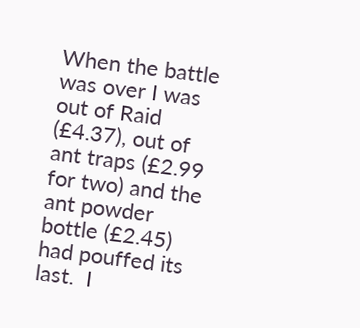When the battle was over I was out of Raid (£4.37), out of ant traps (£2.99 for two) and the ant powder bottle (£2.45) had pouffed its last.  I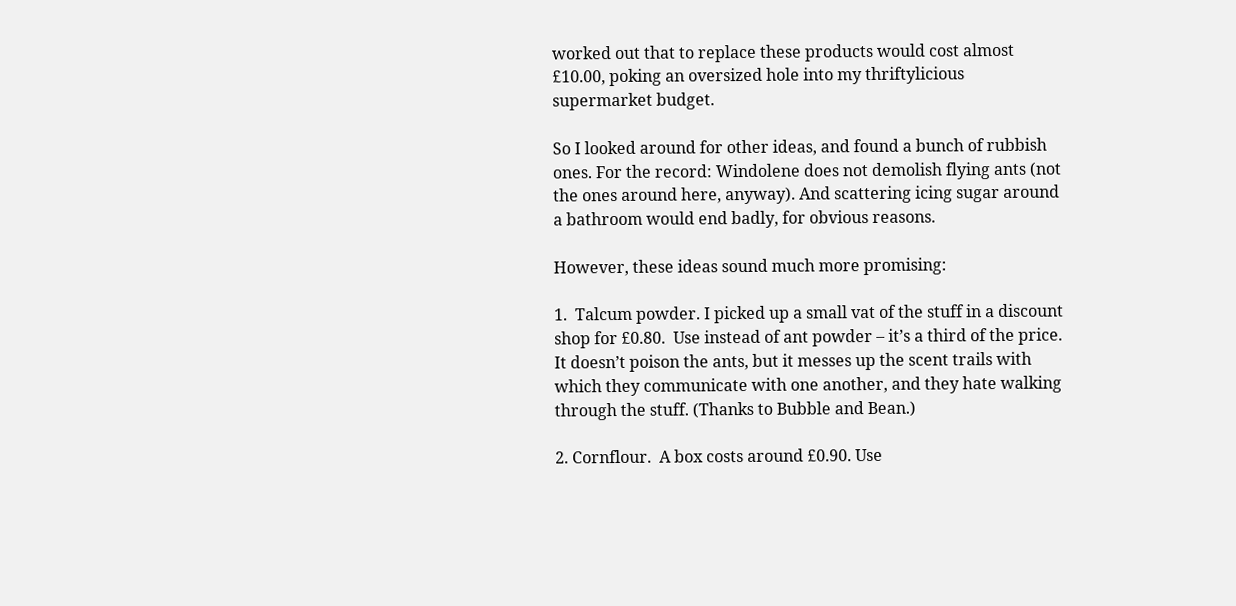worked out that to replace these products would cost almost £10.00, poking an oversized hole into my thriftylicious supermarket budget.

So I looked around for other ideas, and found a bunch of rubbish ones. For the record: Windolene does not demolish flying ants (not the ones around here, anyway). And scattering icing sugar around a bathroom would end badly, for obvious reasons.

However, these ideas sound much more promising:

1.  Talcum powder. I picked up a small vat of the stuff in a discount shop for £0.80.  Use instead of ant powder – it’s a third of the price. It doesn’t poison the ants, but it messes up the scent trails with which they communicate with one another, and they hate walking through the stuff. (Thanks to Bubble and Bean.)

2. Cornflour.  A box costs around £0.90. Use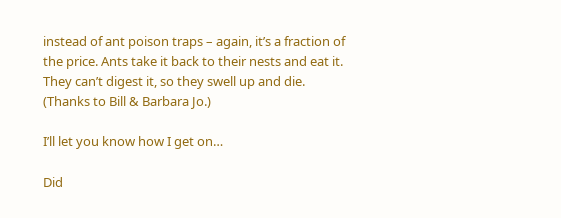instead of ant poison traps – again, it’s a fraction of the price. Ants take it back to their nests and eat it. They can’t digest it, so they swell up and die.  (Thanks to Bill & Barbara Jo.)

I’ll let you know how I get on…

Did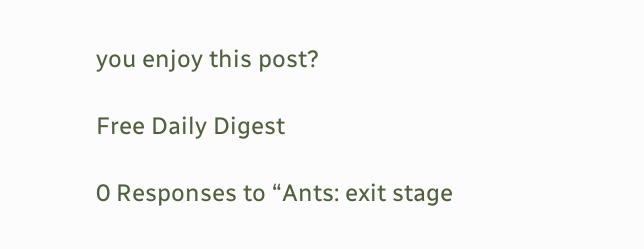you enjoy this post?

Free Daily Digest

0 Responses to “Ants: exit stage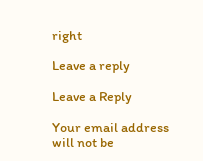right

Leave a reply

Leave a Reply

Your email address will not be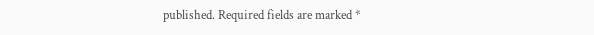published. Required fields are marked *